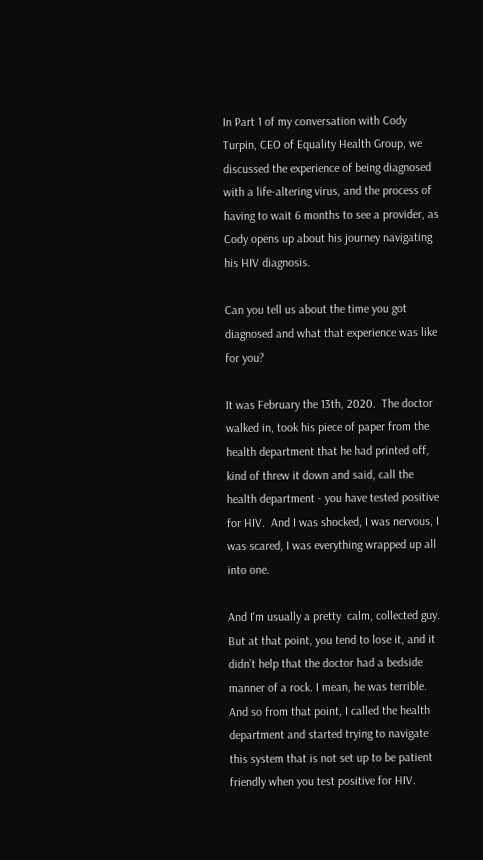In Part 1 of my conversation with Cody Turpin, CEO of Equality Health Group, we discussed the experience of being diagnosed with a life-altering virus, and the process of having to wait 6 months to see a provider, as Cody opens up about his journey navigating his HIV diagnosis.

Can you tell us about the time you got diagnosed and what that experience was like for you?

It was February the 13th, 2020.  The doctor walked in, took his piece of paper from the health department that he had printed off,  kind of threw it down and said, call the health department - you have tested positive for HIV.  And I was shocked, I was nervous, I was scared, I was everything wrapped up all into one.

And I'm usually a pretty  calm, collected guy. But at that point, you tend to lose it, and it didn’t help that the doctor had a bedside manner of a rock. I mean, he was terrible. And so from that point, I called the health department and started trying to navigate this system that is not set up to be patient friendly when you test positive for HIV.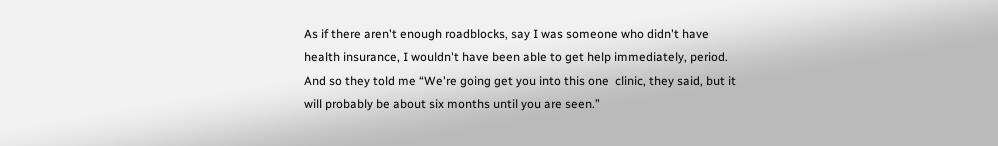As if there aren't enough roadblocks, say I was someone who didn't have health insurance, I wouldn't have been able to get help immediately, period. And so they told me “We're going get you into this one  clinic, they said, but it will probably be about six months until you are seen.”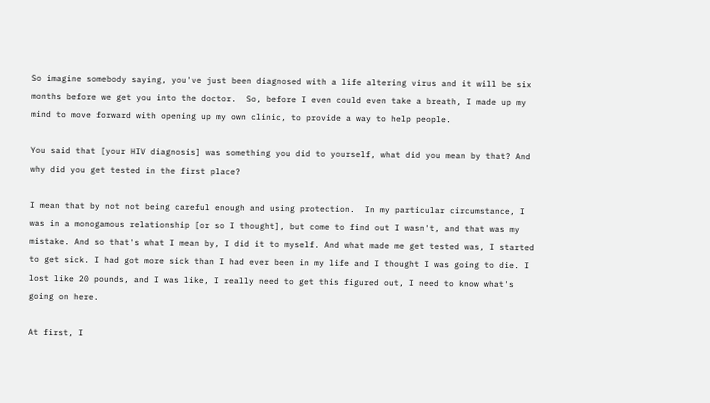So imagine somebody saying, you've just been diagnosed with a life altering virus and it will be six months before we get you into the doctor.  So, before I even could even take a breath, I made up my mind to move forward with opening up my own clinic, to provide a way to help people.

You said that [your HIV diagnosis] was something you did to yourself, what did you mean by that? And why did you get tested in the first place?

I mean that by not not being careful enough and using protection.  In my particular circumstance, I was in a monogamous relationship [or so I thought], but come to find out I wasn't, and that was my mistake. And so that's what I mean by, I did it to myself. And what made me get tested was, I started to get sick. I had got more sick than I had ever been in my life and I thought I was going to die. I lost like 20 pounds, and I was like, I really need to get this figured out, I need to know what's going on here.

At first, I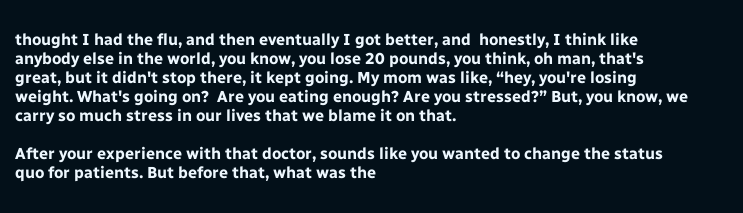thought I had the flu, and then eventually I got better, and  honestly, I think like anybody else in the world, you know, you lose 20 pounds, you think, oh man, that's great, but it didn't stop there, it kept going. My mom was like, “hey, you're losing weight. What's going on?  Are you eating enough? Are you stressed?” But, you know, we carry so much stress in our lives that we blame it on that.

After your experience with that doctor, sounds like you wanted to change the status quo for patients. But before that, what was the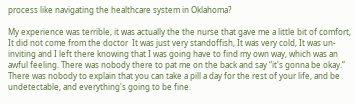process like navigating the healthcare system in Oklahoma?

My experience was terrible, it was actually the the nurse that gave me a little bit of comfort, It did not come from the doctor  It was just very standoffish, It was very cold, It was un-inviting and I left there knowing that I was going have to find my own way, which was an awful feeling. There was nobody there to pat me on the back and say “it's gonna be okay.”  There was nobody to explain that you can take a pill a day for the rest of your life, and be undetectable, and everything's going to be fine.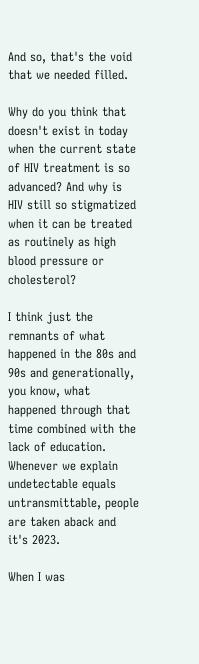And so, that's the void that we needed filled.

Why do you think that doesn't exist in today when the current state of HIV treatment is so advanced? And why is HIV still so stigmatized when it can be treated as routinely as high blood pressure or cholesterol?

I think just the remnants of what happened in the 80s and 90s and generationally, you know, what happened through that time combined with the lack of education. Whenever we explain undetectable equals untransmittable, people are taken aback and it's 2023.

When I was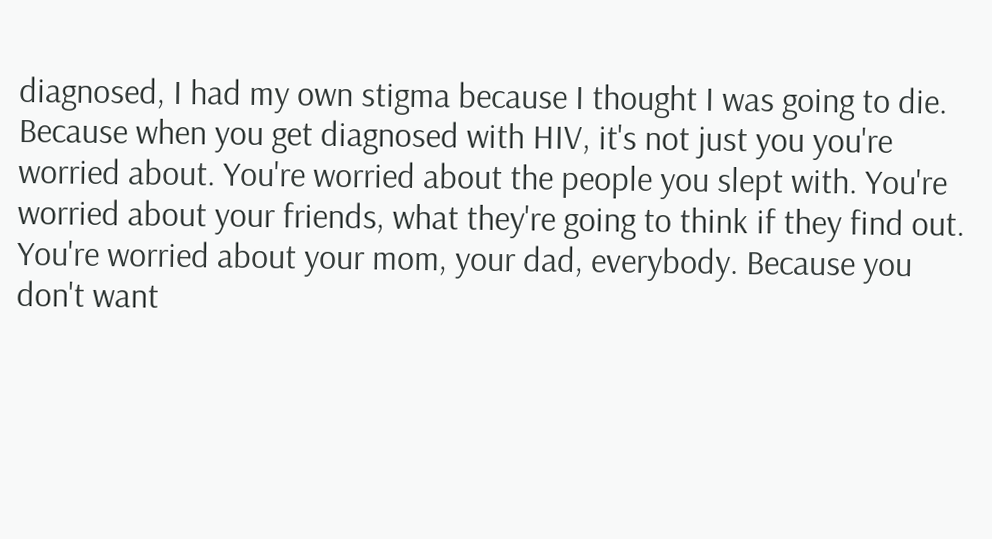diagnosed, I had my own stigma because I thought I was going to die. Because when you get diagnosed with HIV, it's not just you you're worried about. You're worried about the people you slept with. You're worried about your friends, what they're going to think if they find out. You're worried about your mom, your dad, everybody. Because you don't want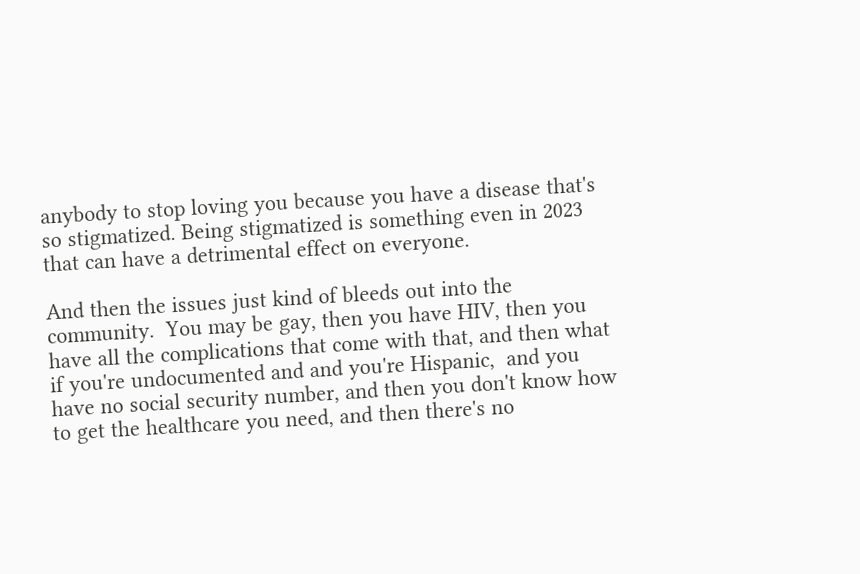anybody to stop loving you because you have a disease that's so stigmatized. Being stigmatized is something even in 2023 that can have a detrimental effect on everyone.

And then the issues just kind of bleeds out into the community.  You may be gay, then you have HIV, then you have all the complications that come with that, and then what if you're undocumented and and you're Hispanic,  and you have no social security number, and then you don't know how to get the healthcare you need, and then there's no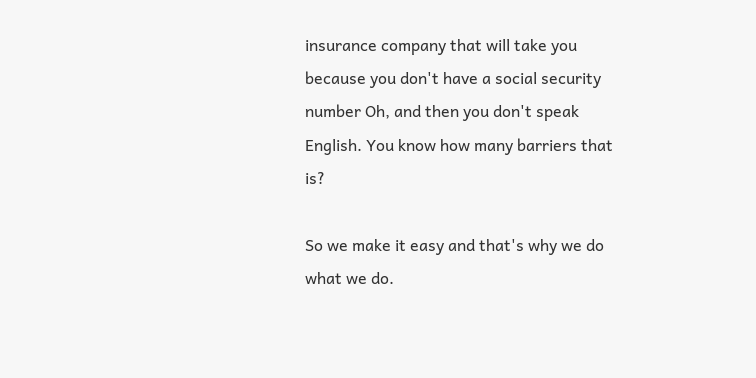insurance company that will take you because you don't have a social security number Oh, and then you don't speak English. You know how many barriers that is?

So we make it easy and that's why we do what we do.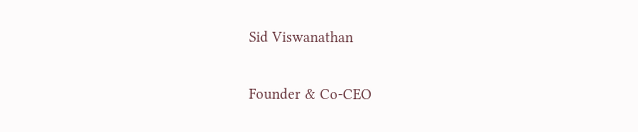Sid Viswanathan

Founder & Co-CEO